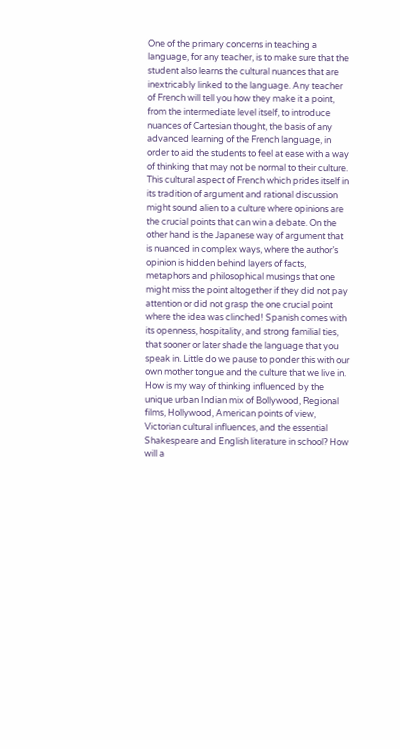One of the primary concerns in teaching a language, for any teacher, is to make sure that the student also learns the cultural nuances that are inextricably linked to the language. Any teacher of French will tell you how they make it a point, from the intermediate level itself, to introduce nuances of Cartesian thought, the basis of any advanced learning of the French language, in order to aid the students to feel at ease with a way of thinking that may not be normal to their culture. This cultural aspect of French which prides itself in its tradition of argument and rational discussion might sound alien to a culture where opinions are the crucial points that can win a debate. On the other hand is the Japanese way of argument that is nuanced in complex ways, where the author’s opinion is hidden behind layers of facts, metaphors and philosophical musings that one might miss the point altogether if they did not pay attention or did not grasp the one crucial point where the idea was clinched! Spanish comes with its openness, hospitality, and strong familial ties, that sooner or later shade the language that you speak in. Little do we pause to ponder this with our own mother tongue and the culture that we live in. How is my way of thinking influenced by the unique urban Indian mix of Bollywood, Regional films, Hollywood, American points of view, Victorian cultural influences, and the essential Shakespeare and English literature in school? How will a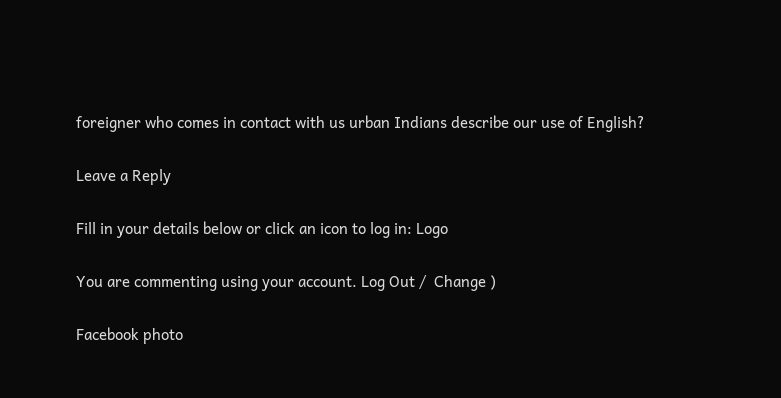foreigner who comes in contact with us urban Indians describe our use of English?

Leave a Reply

Fill in your details below or click an icon to log in: Logo

You are commenting using your account. Log Out /  Change )

Facebook photo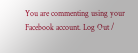You are commenting using your Facebook account. Log Out /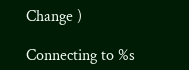Change )

Connecting to %s